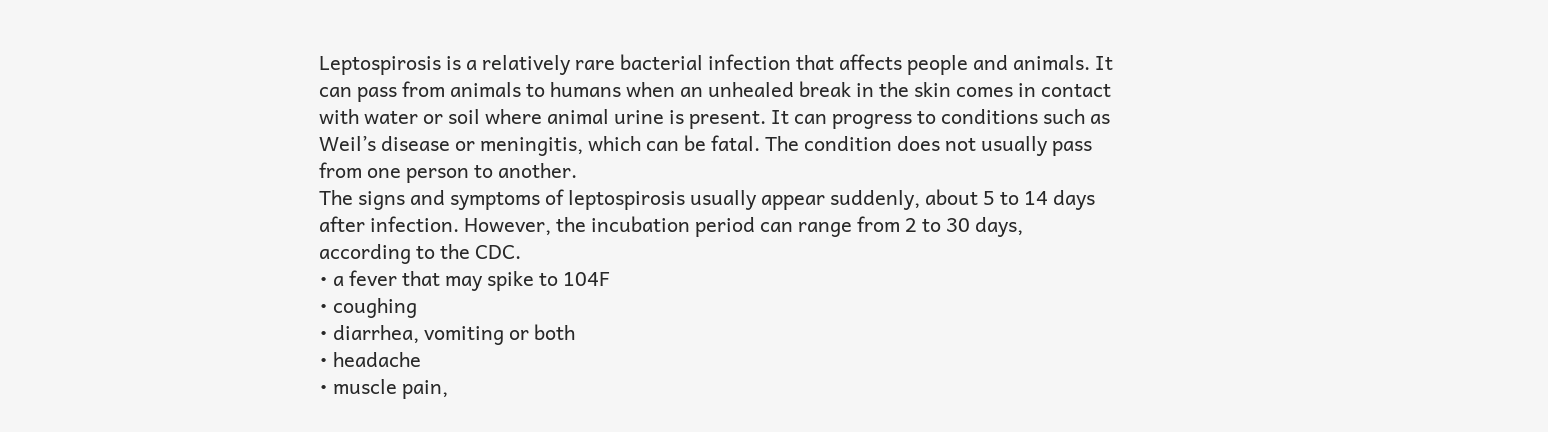Leptospirosis is a relatively rare bacterial infection that affects people and animals. It can pass from animals to humans when an unhealed break in the skin comes in contact with water or soil where animal urine is present. It can progress to conditions such as Weil’s disease or meningitis, which can be fatal. The condition does not usually pass from one person to another.
The signs and symptoms of leptospirosis usually appear suddenly, about 5 to 14 days after infection. However, the incubation period can range from 2 to 30 days, according to the CDC.
• a fever that may spike to 104F
• coughing
• diarrhea, vomiting or both
• headache
• muscle pain,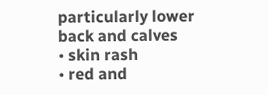particularly lower back and calves
• skin rash
• red and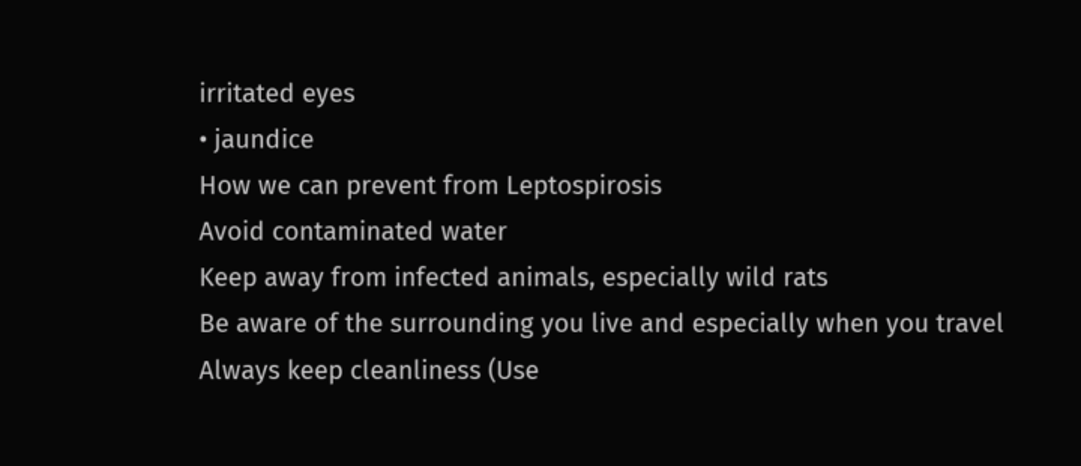irritated eyes
• jaundice
How we can prevent from Leptospirosis
Avoid contaminated water
Keep away from infected animals, especially wild rats
Be aware of the surrounding you live and especially when you travel
Always keep cleanliness (Use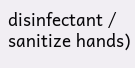disinfectant / sanitize hands)